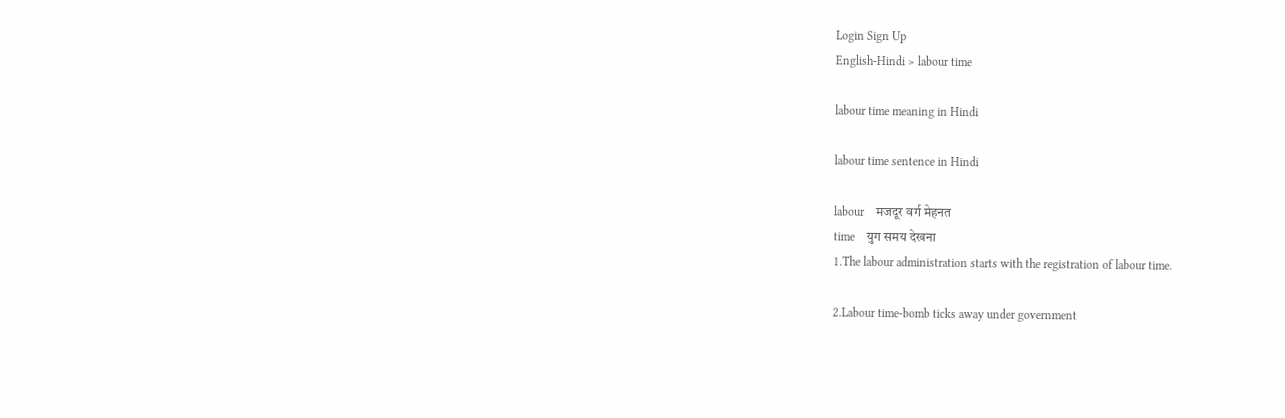Login Sign Up
English-Hindi > labour time

labour time meaning in Hindi

labour time sentence in Hindi

labour    मजदूर वर्ग मेहनत
time    युग समय देखना
1.The labour administration starts with the registration of labour time.

2.Labour time-bomb ticks away under government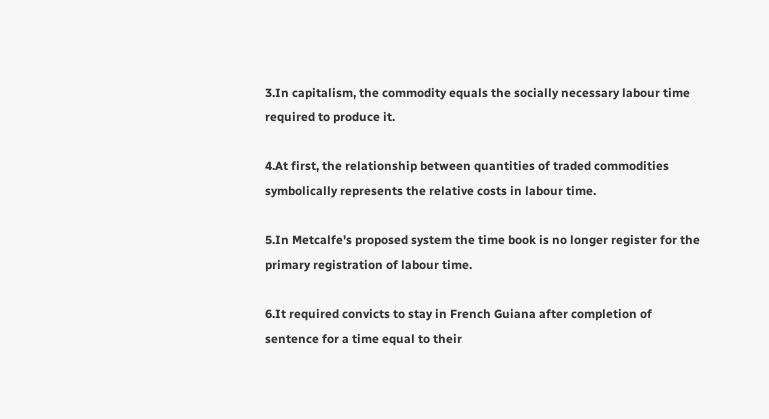3.In capitalism, the commodity equals the socially necessary labour time required to produce it.

4.At first, the relationship between quantities of traded commodities symbolically represents the relative costs in labour time.

5.In Metcalfe's proposed system the time book is no longer register for the primary registration of labour time.

6.It required convicts to stay in French Guiana after completion of sentence for a time equal to their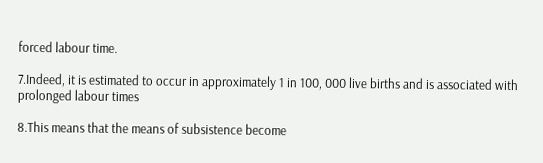forced labour time.

7.Indeed, it is estimated to occur in approximately 1 in 100, 000 live births and is associated with prolonged labour times

8.This means that the means of subsistence become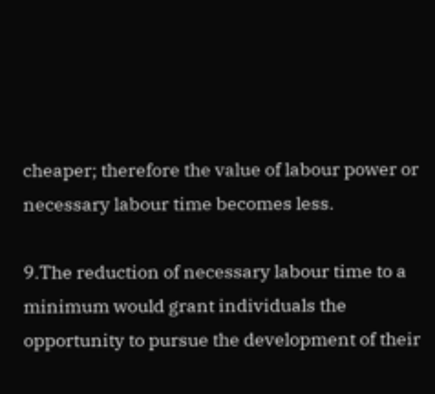cheaper; therefore the value of labour power or necessary labour time becomes less.

9.The reduction of necessary labour time to a minimum would grant individuals the opportunity to pursue the development of their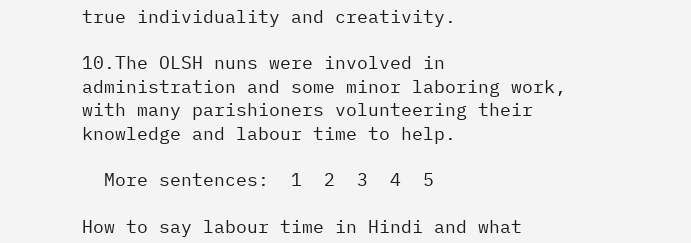true individuality and creativity.

10.The OLSH nuns were involved in administration and some minor laboring work, with many parishioners volunteering their knowledge and labour time to help.

  More sentences:  1  2  3  4  5

How to say labour time in Hindi and what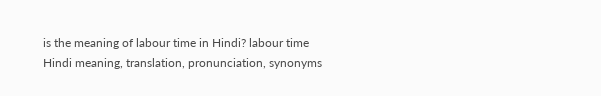is the meaning of labour time in Hindi? labour time Hindi meaning, translation, pronunciation, synonyms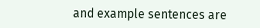and example sentences are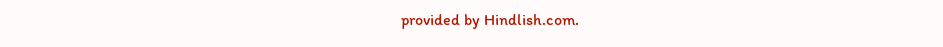provided by Hindlish.com.